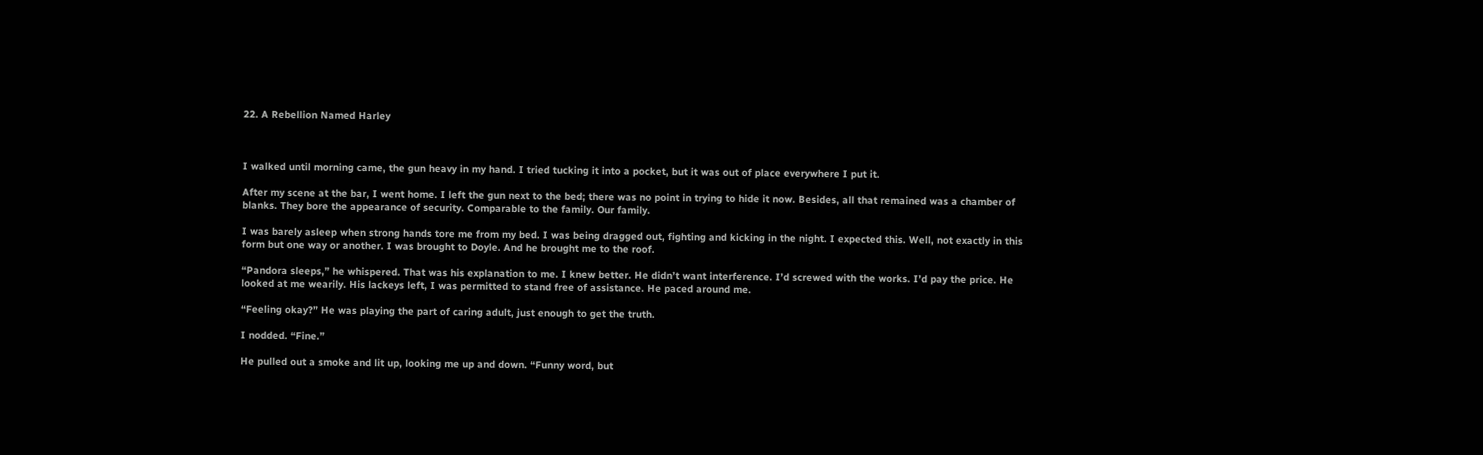22. A Rebellion Named Harley



I walked until morning came, the gun heavy in my hand. I tried tucking it into a pocket, but it was out of place everywhere I put it.

After my scene at the bar, I went home. I left the gun next to the bed; there was no point in trying to hide it now. Besides, all that remained was a chamber of blanks. They bore the appearance of security. Comparable to the family. Our family.

I was barely asleep when strong hands tore me from my bed. I was being dragged out, fighting and kicking in the night. I expected this. Well, not exactly in this form but one way or another. I was brought to Doyle. And he brought me to the roof.

“Pandora sleeps,” he whispered. That was his explanation to me. I knew better. He didn’t want interference. I’d screwed with the works. I’d pay the price. He looked at me wearily. His lackeys left, I was permitted to stand free of assistance. He paced around me.

“Feeling okay?” He was playing the part of caring adult, just enough to get the truth.

I nodded. “Fine.”

He pulled out a smoke and lit up, looking me up and down. “Funny word, but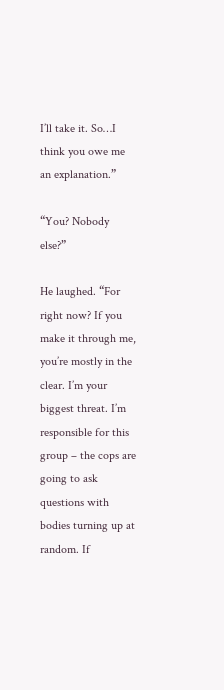I’ll take it. So…I think you owe me an explanation.”

“You? Nobody else?”

He laughed. “For right now? If you make it through me, you’re mostly in the clear. I’m your biggest threat. I’m responsible for this group – the cops are going to ask questions with bodies turning up at random. If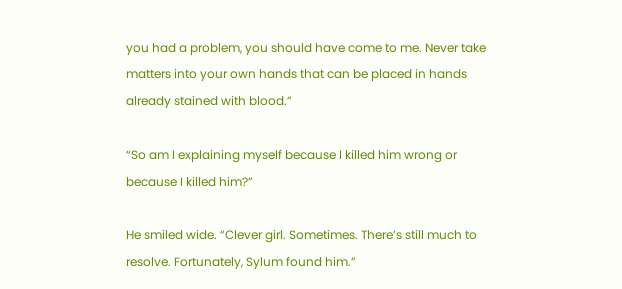you had a problem, you should have come to me. Never take matters into your own hands that can be placed in hands already stained with blood.”

“So am I explaining myself because I killed him wrong or because I killed him?”

He smiled wide. “Clever girl. Sometimes. There’s still much to resolve. Fortunately, Sylum found him.”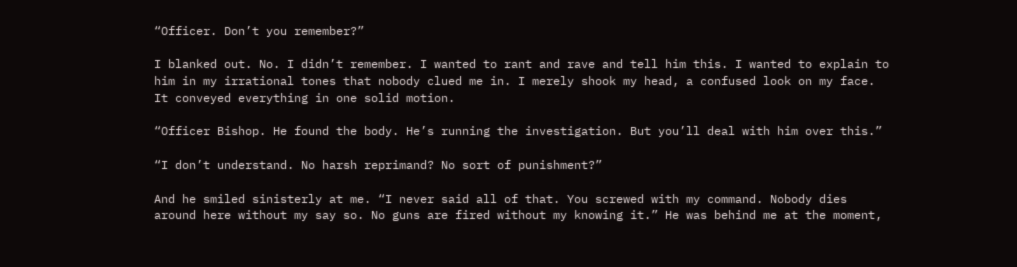“Officer. Don’t you remember?”

I blanked out. No. I didn’t remember. I wanted to rant and rave and tell him this. I wanted to explain to him in my irrational tones that nobody clued me in. I merely shook my head, a confused look on my face. It conveyed everything in one solid motion.

“Officer Bishop. He found the body. He’s running the investigation. But you’ll deal with him over this.”

“I don’t understand. No harsh reprimand? No sort of punishment?”

And he smiled sinisterly at me. “I never said all of that. You screwed with my command. Nobody dies around here without my say so. No guns are fired without my knowing it.” He was behind me at the moment,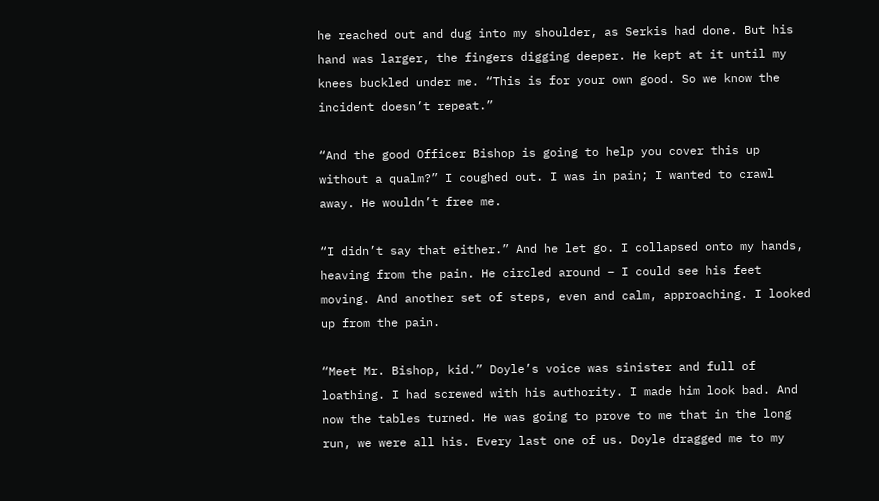he reached out and dug into my shoulder, as Serkis had done. But his hand was larger, the fingers digging deeper. He kept at it until my knees buckled under me. “This is for your own good. So we know the incident doesn’t repeat.”

“And the good Officer Bishop is going to help you cover this up without a qualm?” I coughed out. I was in pain; I wanted to crawl away. He wouldn’t free me.

“I didn’t say that either.” And he let go. I collapsed onto my hands, heaving from the pain. He circled around – I could see his feet moving. And another set of steps, even and calm, approaching. I looked up from the pain.

“Meet Mr. Bishop, kid.” Doyle’s voice was sinister and full of loathing. I had screwed with his authority. I made him look bad. And now the tables turned. He was going to prove to me that in the long run, we were all his. Every last one of us. Doyle dragged me to my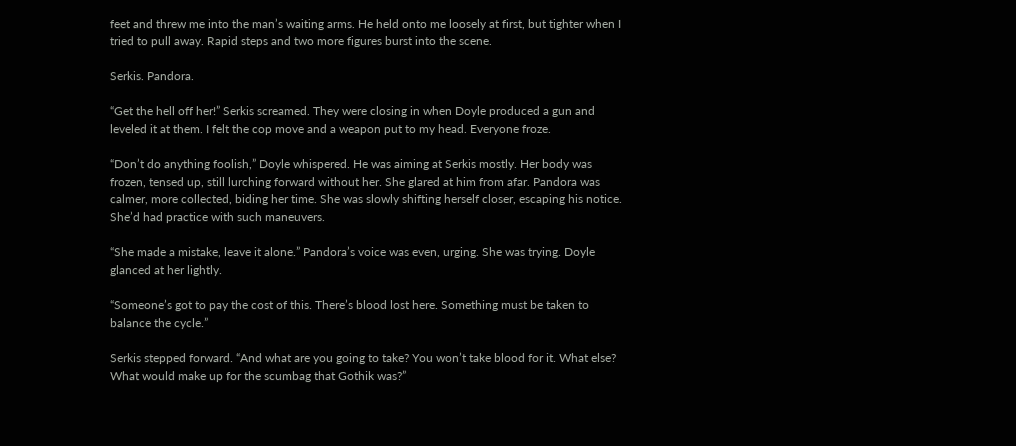feet and threw me into the man’s waiting arms. He held onto me loosely at first, but tighter when I tried to pull away. Rapid steps and two more figures burst into the scene.

Serkis. Pandora.

“Get the hell off her!” Serkis screamed. They were closing in when Doyle produced a gun and leveled it at them. I felt the cop move and a weapon put to my head. Everyone froze.

“Don’t do anything foolish,” Doyle whispered. He was aiming at Serkis mostly. Her body was frozen, tensed up, still lurching forward without her. She glared at him from afar. Pandora was calmer, more collected, biding her time. She was slowly shifting herself closer, escaping his notice. She’d had practice with such maneuvers.

“She made a mistake, leave it alone.” Pandora’s voice was even, urging. She was trying. Doyle glanced at her lightly.

“Someone’s got to pay the cost of this. There’s blood lost here. Something must be taken to balance the cycle.”

Serkis stepped forward. “And what are you going to take? You won’t take blood for it. What else? What would make up for the scumbag that Gothik was?”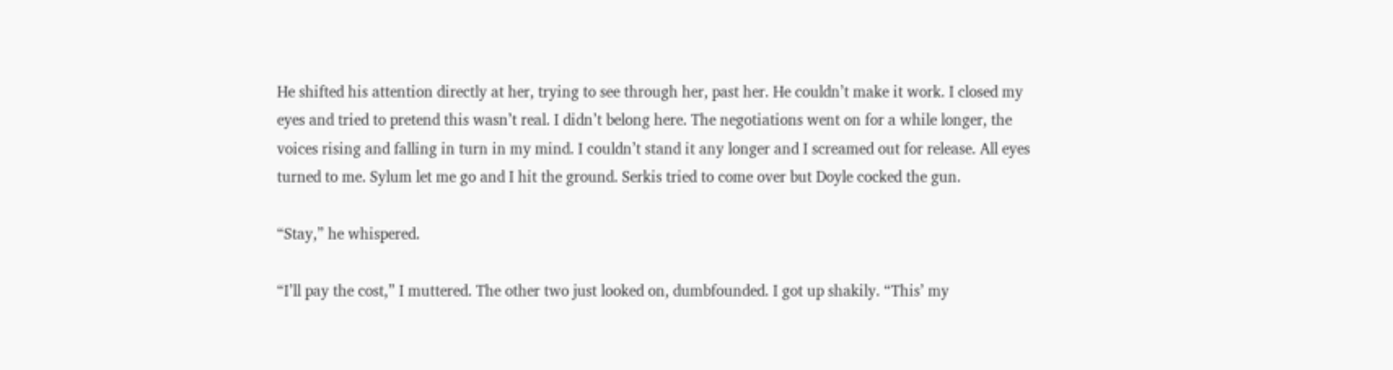He shifted his attention directly at her, trying to see through her, past her. He couldn’t make it work. I closed my eyes and tried to pretend this wasn’t real. I didn’t belong here. The negotiations went on for a while longer, the voices rising and falling in turn in my mind. I couldn’t stand it any longer and I screamed out for release. All eyes turned to me. Sylum let me go and I hit the ground. Serkis tried to come over but Doyle cocked the gun.

“Stay,” he whispered.

“I’ll pay the cost,” I muttered. The other two just looked on, dumbfounded. I got up shakily. “This’ my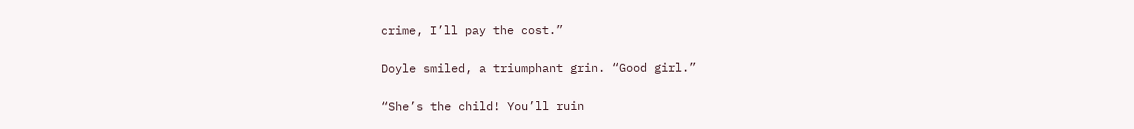crime, I’ll pay the cost.”

Doyle smiled, a triumphant grin. “Good girl.”

“She’s the child! You’ll ruin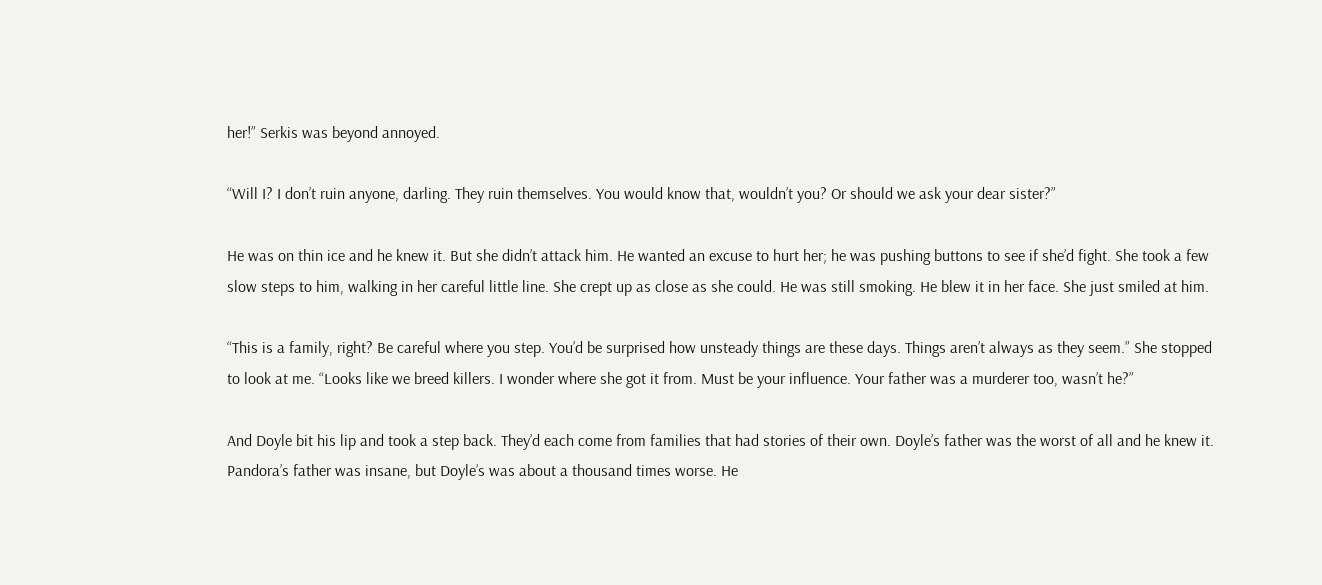her!” Serkis was beyond annoyed.

“Will I? I don’t ruin anyone, darling. They ruin themselves. You would know that, wouldn’t you? Or should we ask your dear sister?”

He was on thin ice and he knew it. But she didn’t attack him. He wanted an excuse to hurt her; he was pushing buttons to see if she’d fight. She took a few slow steps to him, walking in her careful little line. She crept up as close as she could. He was still smoking. He blew it in her face. She just smiled at him.

“This is a family, right? Be careful where you step. You’d be surprised how unsteady things are these days. Things aren’t always as they seem.” She stopped to look at me. “Looks like we breed killers. I wonder where she got it from. Must be your influence. Your father was a murderer too, wasn’t he?”

And Doyle bit his lip and took a step back. They’d each come from families that had stories of their own. Doyle’s father was the worst of all and he knew it. Pandora’s father was insane, but Doyle’s was about a thousand times worse. He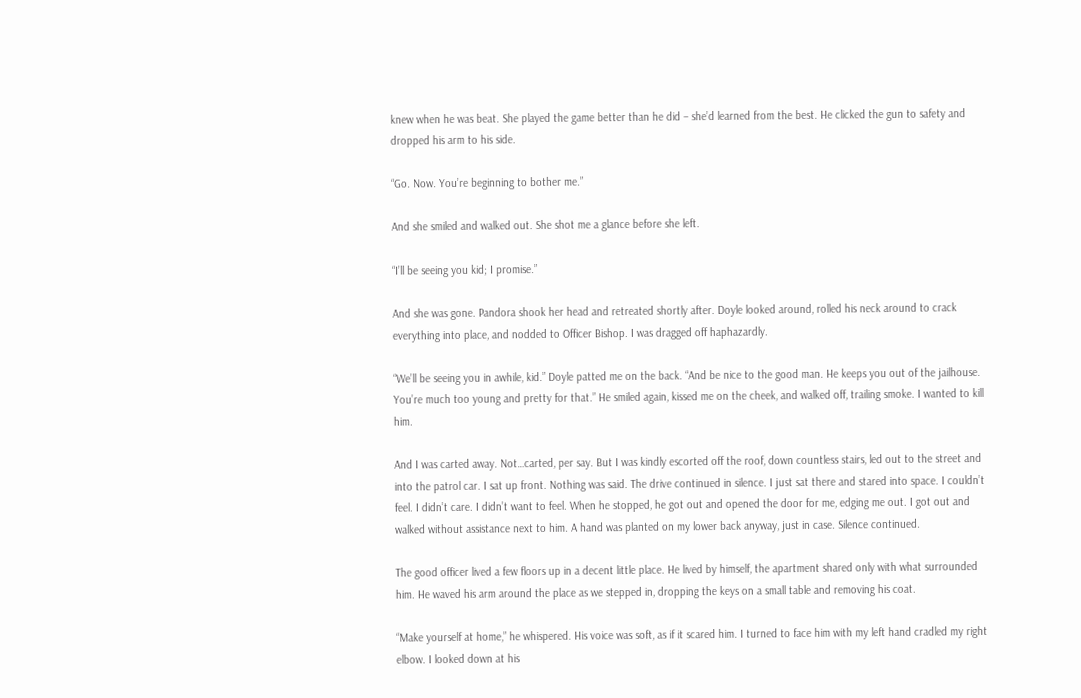knew when he was beat. She played the game better than he did – she’d learned from the best. He clicked the gun to safety and dropped his arm to his side.

“Go. Now. You’re beginning to bother me.”

And she smiled and walked out. She shot me a glance before she left.

“I’ll be seeing you kid; I promise.”

And she was gone. Pandora shook her head and retreated shortly after. Doyle looked around, rolled his neck around to crack everything into place, and nodded to Officer Bishop. I was dragged off haphazardly.

“We’ll be seeing you in awhile, kid.” Doyle patted me on the back. “And be nice to the good man. He keeps you out of the jailhouse. You’re much too young and pretty for that.” He smiled again, kissed me on the cheek, and walked off, trailing smoke. I wanted to kill him.

And I was carted away. Not…carted, per say. But I was kindly escorted off the roof, down countless stairs, led out to the street and into the patrol car. I sat up front. Nothing was said. The drive continued in silence. I just sat there and stared into space. I couldn’t feel. I didn’t care. I didn’t want to feel. When he stopped, he got out and opened the door for me, edging me out. I got out and walked without assistance next to him. A hand was planted on my lower back anyway, just in case. Silence continued.

The good officer lived a few floors up in a decent little place. He lived by himself, the apartment shared only with what surrounded him. He waved his arm around the place as we stepped in, dropping the keys on a small table and removing his coat.

“Make yourself at home,” he whispered. His voice was soft, as if it scared him. I turned to face him with my left hand cradled my right elbow. I looked down at his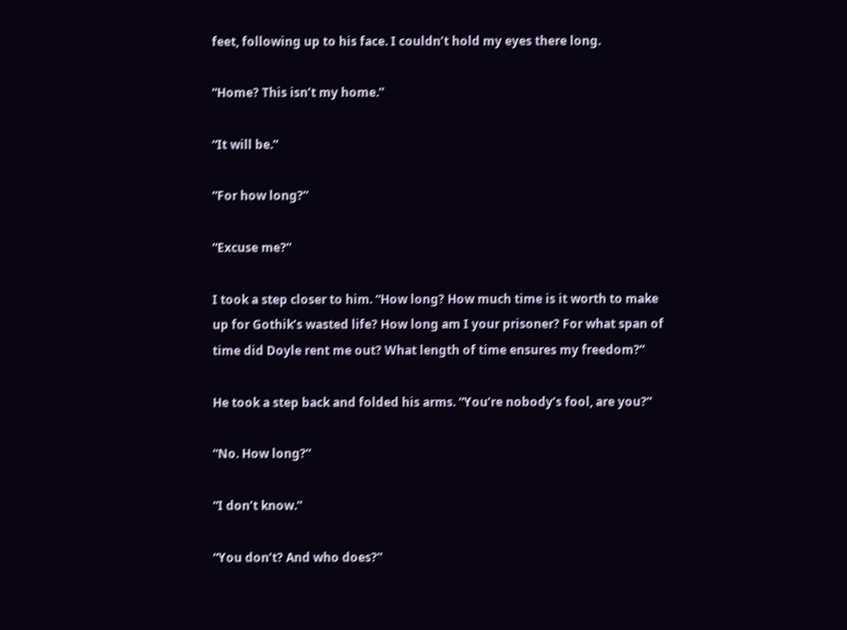feet, following up to his face. I couldn’t hold my eyes there long.

“Home? This isn’t my home.”

“It will be.”

“For how long?”

“Excuse me?”

I took a step closer to him. “How long? How much time is it worth to make up for Gothik’s wasted life? How long am I your prisoner? For what span of time did Doyle rent me out? What length of time ensures my freedom?”

He took a step back and folded his arms. “You’re nobody’s fool, are you?”

“No. How long?”

“I don’t know.”

“You don’t? And who does?”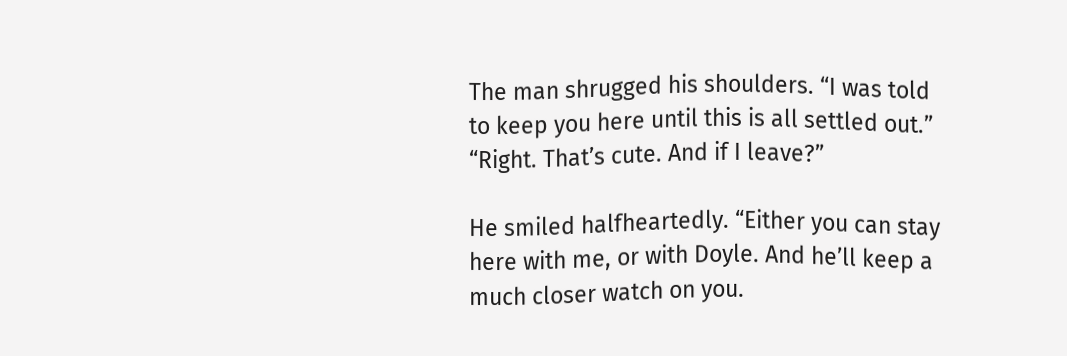The man shrugged his shoulders. “I was told to keep you here until this is all settled out.” “Right. That’s cute. And if I leave?”

He smiled halfheartedly. “Either you can stay here with me, or with Doyle. And he’ll keep a much closer watch on you.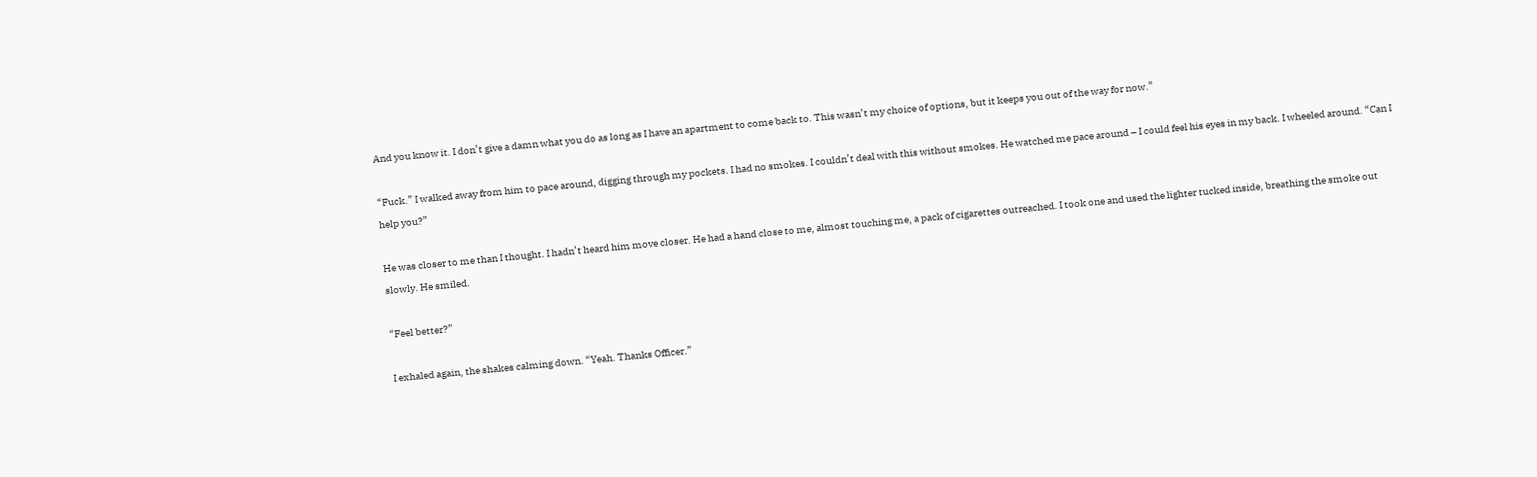And you know it. I don’t give a damn what you do as long as I have an apartment to come back to. This wasn’t my choice of options, but it keeps you out of the way for now.”

“Fuck.” I walked away from him to pace around, digging through my pockets. I had no smokes. I couldn’t deal with this without smokes. He watched me pace around – I could feel his eyes in my back. I wheeled around. “Can I help you?”

He was closer to me than I thought. I hadn’t heard him move closer. He had a hand close to me, almost touching me, a pack of cigarettes outreached. I took one and used the lighter tucked inside, breathing the smoke out slowly. He smiled.

“Feel better?”

I exhaled again, the shakes calming down. “Yeah. Thanks Officer.”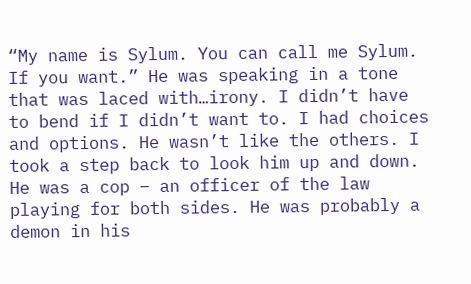“My name is Sylum. You can call me Sylum. If you want.” He was speaking in a tone that was laced with…irony. I didn’t have to bend if I didn’t want to. I had choices and options. He wasn’t like the others. I took a step back to look him up and down. He was a cop – an officer of the law playing for both sides. He was probably a demon in his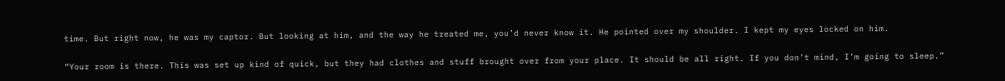time. But right now, he was my captor. But looking at him, and the way he treated me, you’d never know it. He pointed over my shoulder. I kept my eyes locked on him.

“Your room is there. This was set up kind of quick, but they had clothes and stuff brought over from your place. It should be all right. If you don’t mind, I’m going to sleep.”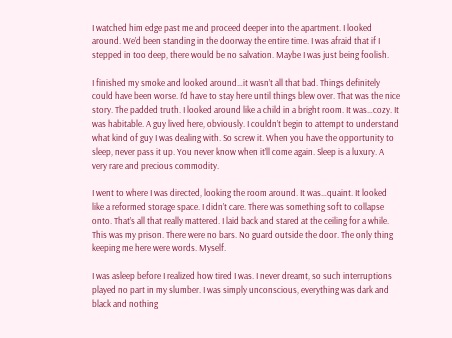I watched him edge past me and proceed deeper into the apartment. I looked around. We’d been standing in the doorway the entire time. I was afraid that if I stepped in too deep, there would be no salvation. Maybe I was just being foolish.

I finished my smoke and looked around…it wasn’t all that bad. Things definitely could have been worse. I’d have to stay here until things blew over. That was the nice story. The padded truth. I looked around like a child in a bright room. It was…cozy. It was habitable. A guy lived here, obviously. I couldn’t begin to attempt to understand what kind of guy I was dealing with. So screw it. When you have the opportunity to sleep, never pass it up. You never know when it’ll come again. Sleep is a luxury. A very rare and precious commodity.

I went to where I was directed, looking the room around. It was…quaint. It looked like a reformed storage space. I didn’t care. There was something soft to collapse onto. That’s all that really mattered. I laid back and stared at the ceiling for a while. This was my prison. There were no bars. No guard outside the door. The only thing keeping me here were words. Myself.

I was asleep before I realized how tired I was. I never dreamt, so such interruptions played no part in my slumber. I was simply unconscious, everything was dark and black and nothing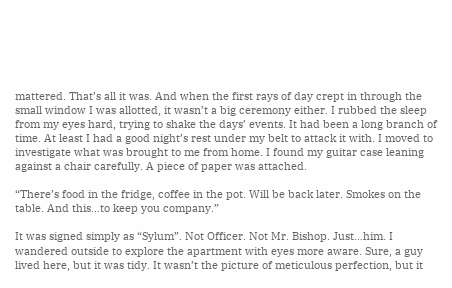mattered. That’s all it was. And when the first rays of day crept in through the small window I was allotted, it wasn’t a big ceremony either. I rubbed the sleep from my eyes hard, trying to shake the days’ events. It had been a long branch of time. At least I had a good night’s rest under my belt to attack it with. I moved to investigate what was brought to me from home. I found my guitar case leaning against a chair carefully. A piece of paper was attached.

“There’s food in the fridge, coffee in the pot. Will be back later. Smokes on the table. And this…to keep you company.”

It was signed simply as “Sylum”. Not Officer. Not Mr. Bishop. Just…him. I wandered outside to explore the apartment with eyes more aware. Sure, a guy lived here, but it was tidy. It wasn’t the picture of meticulous perfection, but it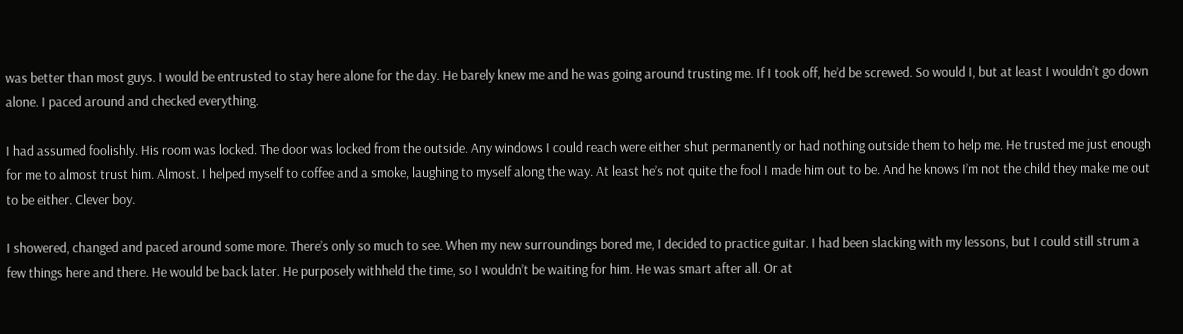was better than most guys. I would be entrusted to stay here alone for the day. He barely knew me and he was going around trusting me. If I took off, he’d be screwed. So would I, but at least I wouldn’t go down alone. I paced around and checked everything.

I had assumed foolishly. His room was locked. The door was locked from the outside. Any windows I could reach were either shut permanently or had nothing outside them to help me. He trusted me just enough for me to almost trust him. Almost. I helped myself to coffee and a smoke, laughing to myself along the way. At least he’s not quite the fool I made him out to be. And he knows I’m not the child they make me out to be either. Clever boy.

I showered, changed and paced around some more. There’s only so much to see. When my new surroundings bored me, I decided to practice guitar. I had been slacking with my lessons, but I could still strum a few things here and there. He would be back later. He purposely withheld the time, so I wouldn’t be waiting for him. He was smart after all. Or at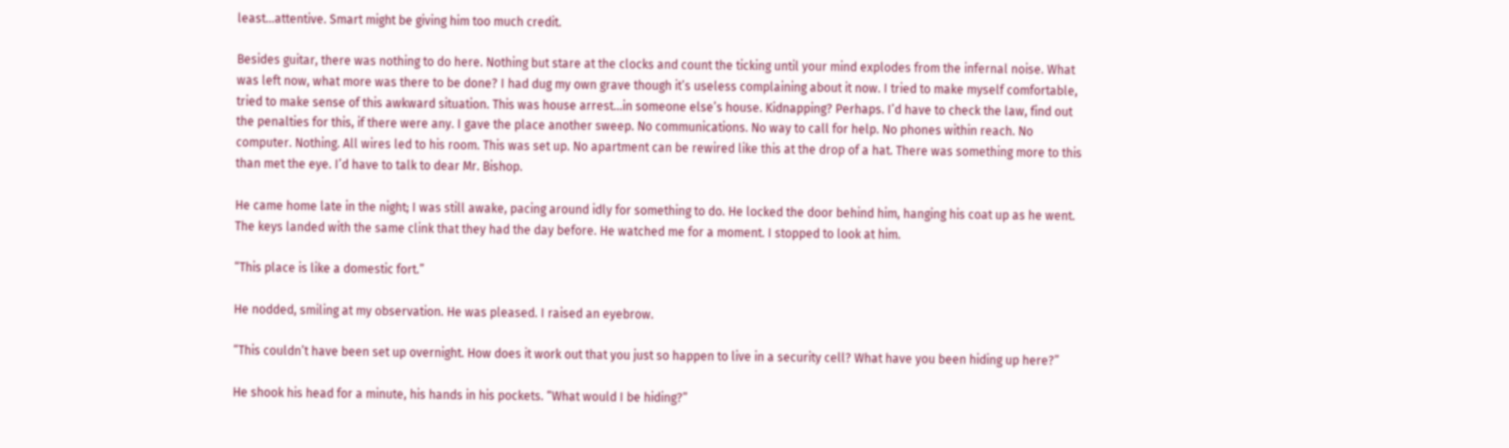least…attentive. Smart might be giving him too much credit.

Besides guitar, there was nothing to do here. Nothing but stare at the clocks and count the ticking until your mind explodes from the infernal noise. What was left now, what more was there to be done? I had dug my own grave though it’s useless complaining about it now. I tried to make myself comfortable, tried to make sense of this awkward situation. This was house arrest…in someone else’s house. Kidnapping? Perhaps. I’d have to check the law, find out the penalties for this, if there were any. I gave the place another sweep. No communications. No way to call for help. No phones within reach. No computer. Nothing. All wires led to his room. This was set up. No apartment can be rewired like this at the drop of a hat. There was something more to this than met the eye. I’d have to talk to dear Mr. Bishop.

He came home late in the night; I was still awake, pacing around idly for something to do. He locked the door behind him, hanging his coat up as he went. The keys landed with the same clink that they had the day before. He watched me for a moment. I stopped to look at him.

“This place is like a domestic fort.”

He nodded, smiling at my observation. He was pleased. I raised an eyebrow.

“This couldn’t have been set up overnight. How does it work out that you just so happen to live in a security cell? What have you been hiding up here?”

He shook his head for a minute, his hands in his pockets. “What would I be hiding?”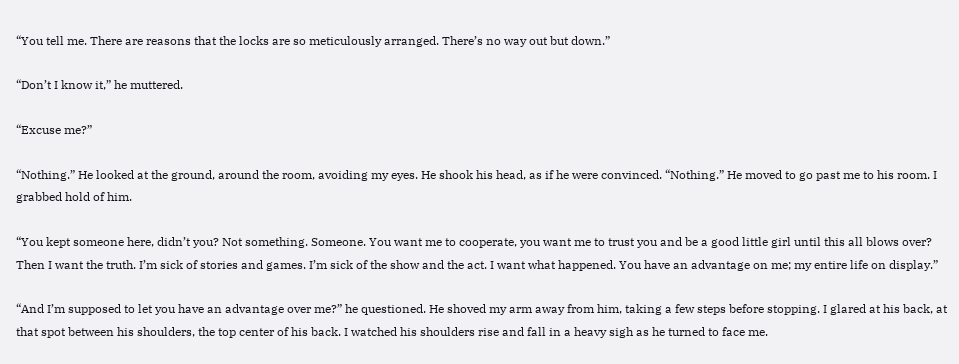“You tell me. There are reasons that the locks are so meticulously arranged. There’s no way out but down.”

“Don’t I know it,” he muttered.

“Excuse me?”

“Nothing.” He looked at the ground, around the room, avoiding my eyes. He shook his head, as if he were convinced. “Nothing.” He moved to go past me to his room. I grabbed hold of him.

“You kept someone here, didn’t you? Not something. Someone. You want me to cooperate, you want me to trust you and be a good little girl until this all blows over? Then I want the truth. I’m sick of stories and games. I’m sick of the show and the act. I want what happened. You have an advantage on me; my entire life on display.”

“And I’m supposed to let you have an advantage over me?” he questioned. He shoved my arm away from him, taking a few steps before stopping. I glared at his back, at that spot between his shoulders, the top center of his back. I watched his shoulders rise and fall in a heavy sigh as he turned to face me.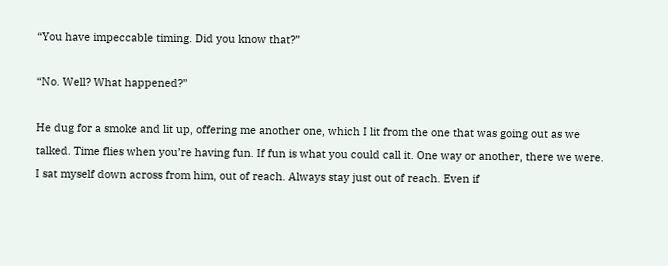“You have impeccable timing. Did you know that?”

“No. Well? What happened?”

He dug for a smoke and lit up, offering me another one, which I lit from the one that was going out as we talked. Time flies when you’re having fun. If fun is what you could call it. One way or another, there we were. I sat myself down across from him, out of reach. Always stay just out of reach. Even if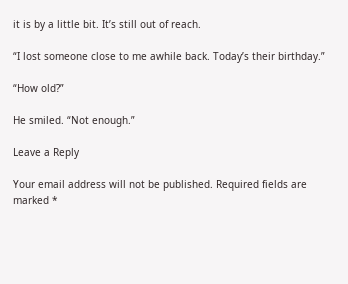it is by a little bit. It’s still out of reach.

“I lost someone close to me awhile back. Today’s their birthday.”

“How old?”

He smiled. “Not enough.”

Leave a Reply

Your email address will not be published. Required fields are marked *